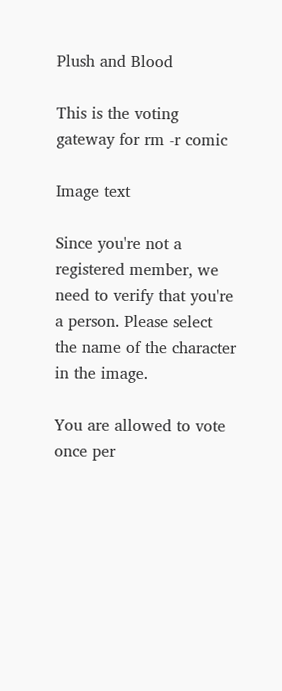Plush and Blood

This is the voting gateway for rm -r comic

Image text

Since you're not a registered member, we need to verify that you're a person. Please select the name of the character in the image.

You are allowed to vote once per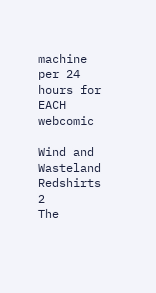machine per 24 hours for EACH webcomic

Wind and Wasteland
Redshirts 2
The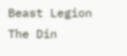Beast Legion
The Din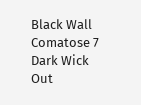Black Wall
Comatose 7
Dark Wick
Out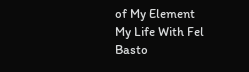of My Element
My Life With Fel
Basto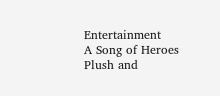Entertainment
A Song of Heroes
Plush and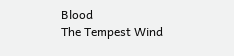Blood
The Tempest Wind